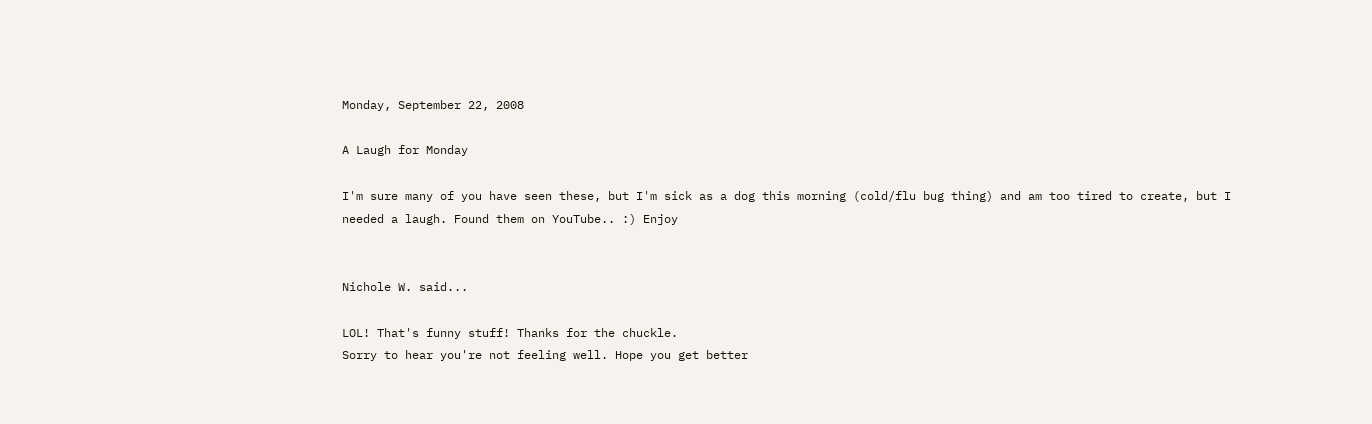Monday, September 22, 2008

A Laugh for Monday

I'm sure many of you have seen these, but I'm sick as a dog this morning (cold/flu bug thing) and am too tired to create, but I needed a laugh. Found them on YouTube.. :) Enjoy


Nichole W. said...

LOL! That's funny stuff! Thanks for the chuckle.
Sorry to hear you're not feeling well. Hope you get better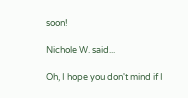soon!

Nichole W. said...

Oh, I hope you don't mind if I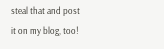steal that and post it on my blog, too!